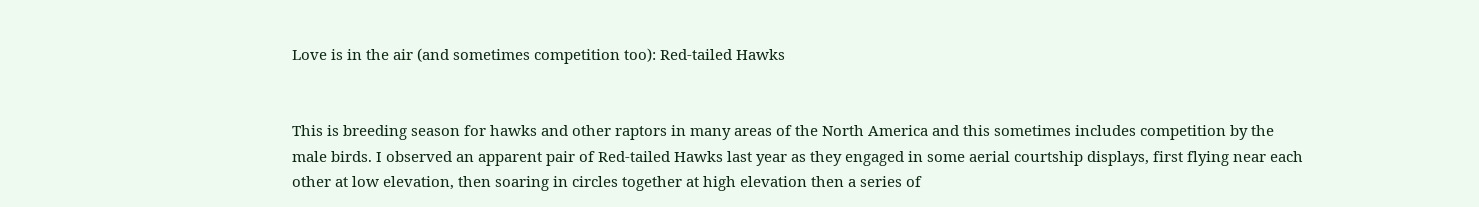Love is in the air (and sometimes competition too): Red-tailed Hawks


This is breeding season for hawks and other raptors in many areas of the North America and this sometimes includes competition by the male birds. I observed an apparent pair of Red-tailed Hawks last year as they engaged in some aerial courtship displays, first flying near each other at low elevation, then soaring in circles together at high elevation then a series of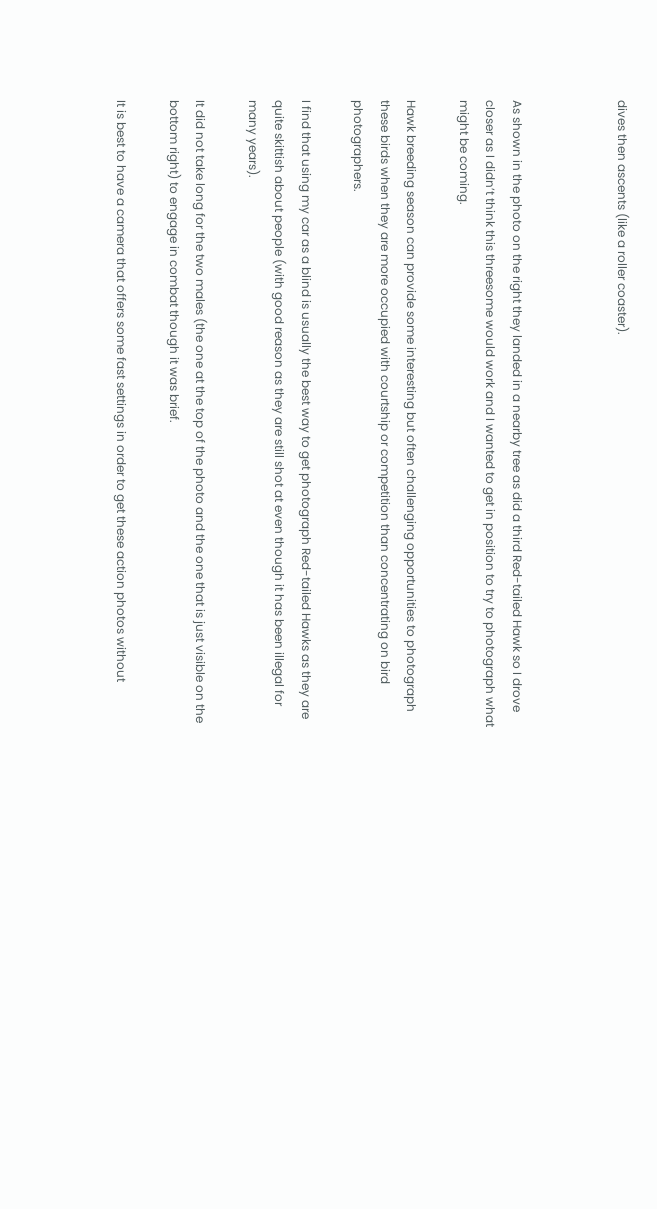dives then ascents (like a roller coaster).



As shown in the photo on the right they landed in a nearby tree as did a third Red-tailed Hawk so I drove closer as I didn’t think this threesome would work and I wanted to get in position to try to photograph what might be coming.

Hawk breeding season can provide some interesting but often challenging opportunities to photograph these birds when they are more occupied with courtship or competition than concentrating on bird photographers.

I find that using my car as a blind is usually the best way to get photograph Red-tailed Hawks as they are quite skittish about people (with good reason as they are still shot at even though it has been illegal for many years).

It did not take long for the two males (the one at the top of the photo and the one that is just visible on the bottom right) to engage in combat though it was brief.

It is best to have a camera that offers some fast settings in order to get these action photos without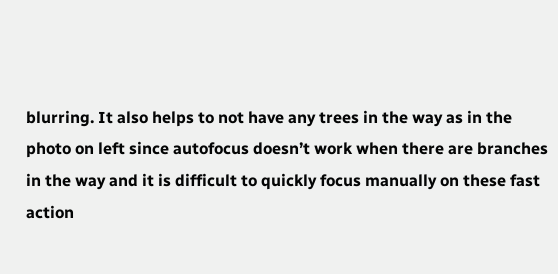blurring. It also helps to not have any trees in the way as in the photo on left since autofocus doesn’t work when there are branches in the way and it is difficult to quickly focus manually on these fast action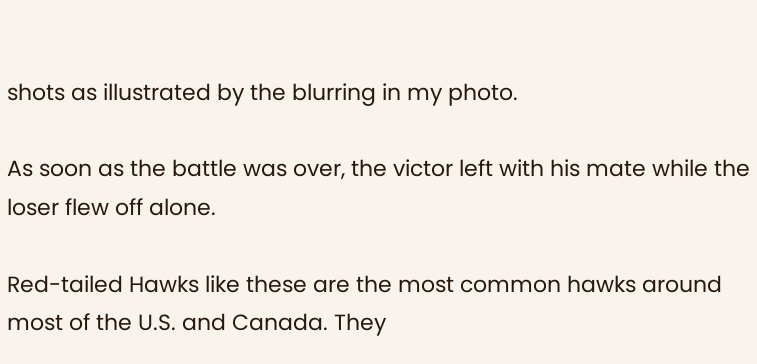shots as illustrated by the blurring in my photo.

As soon as the battle was over, the victor left with his mate while the loser flew off alone.

Red-tailed Hawks like these are the most common hawks around most of the U.S. and Canada. They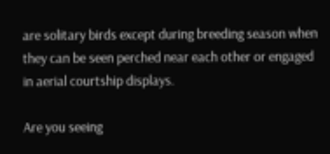are solitary birds except during breeding season when they can be seen perched near each other or engaged in aerial courtship displays.

Are you seeing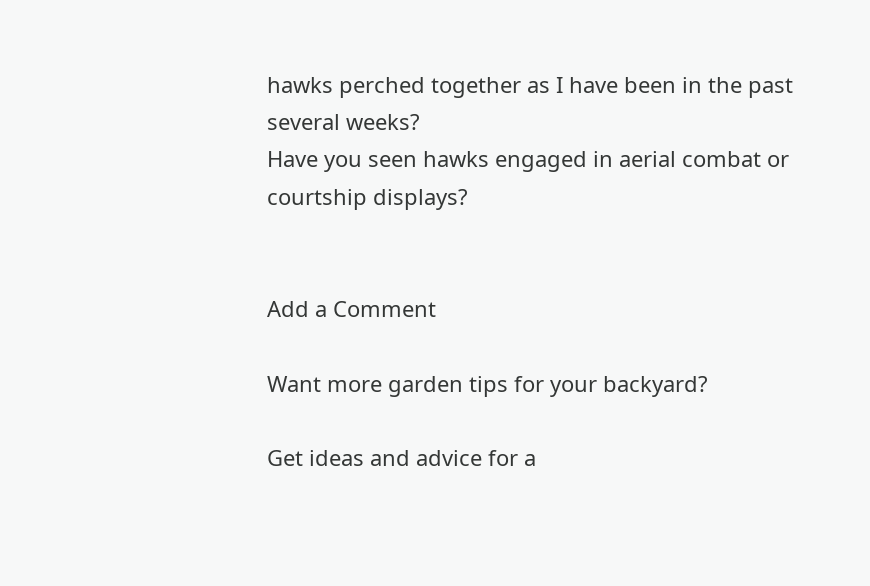hawks perched together as I have been in the past several weeks?
Have you seen hawks engaged in aerial combat or courtship displays?


Add a Comment

Want more garden tips for your backyard?

Get ideas and advice for a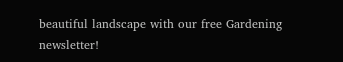beautiful landscape with our free Gardening newsletter!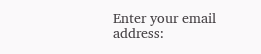Enter your email address: